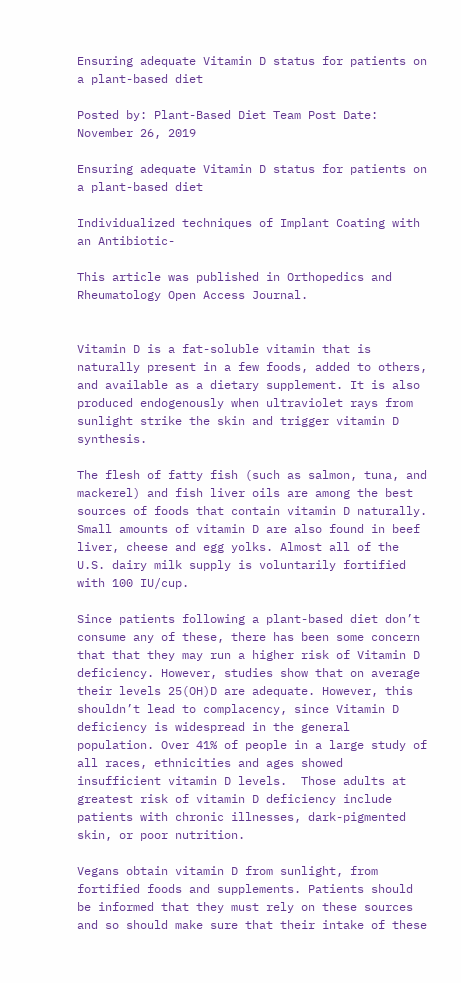Ensuring adequate Vitamin D status for patients on a plant-based diet

Posted by: Plant-Based Diet Team Post Date: November 26, 2019

Ensuring adequate Vitamin D status for patients on a plant-based diet

Individualized techniques of Implant Coating with an Antibiotic-

This article was published in Orthopedics and Rheumatology Open Access Journal.


Vitamin D is a fat-soluble vitamin that is naturally present in a few foods, added to others, and available as a dietary supplement. It is also produced endogenously when ultraviolet rays from sunlight strike the skin and trigger vitamin D synthesis.

The flesh of fatty fish (such as salmon, tuna, and mackerel) and fish liver oils are among the best sources of foods that contain vitamin D naturally. Small amounts of vitamin D are also found in beef liver, cheese and egg yolks. Almost all of the U.S. dairy milk supply is voluntarily fortified with 100 IU/cup.

Since patients following a plant-based diet don’t consume any of these, there has been some concern that that they may run a higher risk of Vitamin D deficiency. However, studies show that on average their levels 25(OH)D are adequate. However, this shouldn’t lead to complacency, since Vitamin D deficiency is widespread in the general population. Over 41% of people in a large study of all races, ethnicities and ages showed insufficient vitamin D levels.  Those adults at greatest risk of vitamin D deficiency include patients with chronic illnesses, dark-pigmented skin, or poor nutrition.

Vegans obtain vitamin D from sunlight, from fortified foods and supplements. Patients should be informed that they must rely on these sources and so should make sure that their intake of these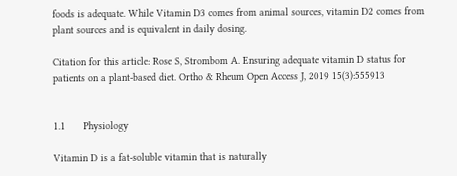foods is adequate. While Vitamin D3 comes from animal sources, vitamin D2 comes from plant sources and is equivalent in daily dosing.

Citation for this article: Rose S, Strombom A. Ensuring adequate vitamin D status for patients on a plant-based diet. Ortho & Rheum Open Access J, 2019 15(3):555913


1.1      Physiology

Vitamin D is a fat-soluble vitamin that is naturally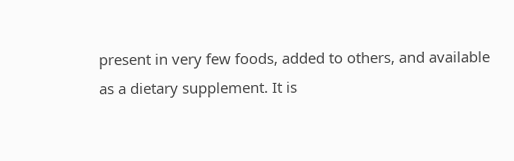present in very few foods, added to others, and available as a dietary supplement. It is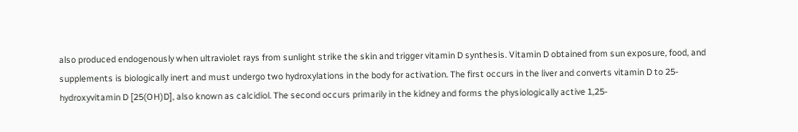also produced endogenously when ultraviolet rays from sunlight strike the skin and trigger vitamin D synthesis. Vitamin D obtained from sun exposure, food, and supplements is biologically inert and must undergo two hydroxylations in the body for activation. The first occurs in the liver and converts vitamin D to 25-hydroxyvitamin D [25(OH)D], also known as calcidiol. The second occurs primarily in the kidney and forms the physiologically active 1,25-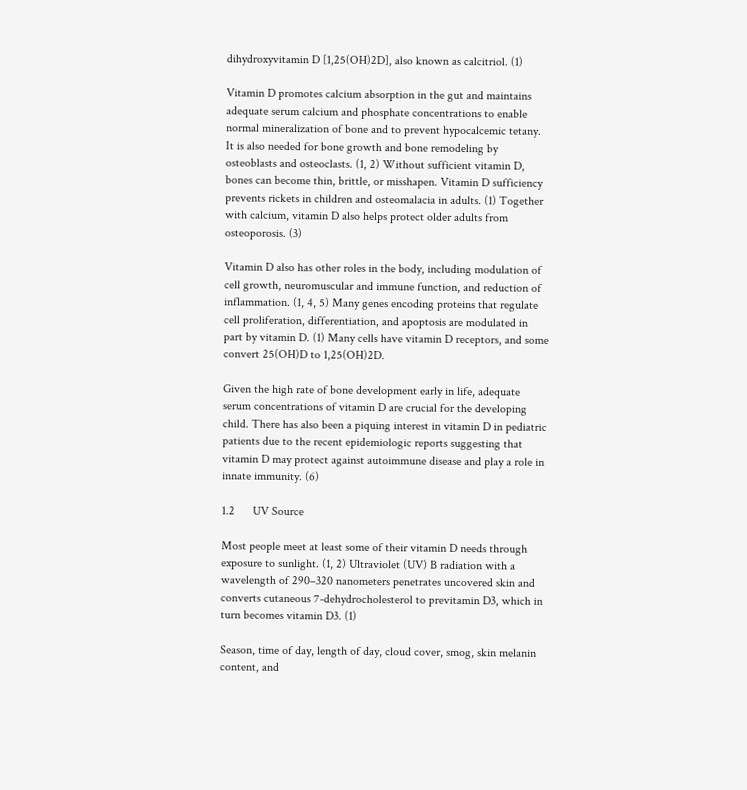dihydroxyvitamin D [1,25(OH)2D], also known as calcitriol. (1)

Vitamin D promotes calcium absorption in the gut and maintains adequate serum calcium and phosphate concentrations to enable normal mineralization of bone and to prevent hypocalcemic tetany. It is also needed for bone growth and bone remodeling by osteoblasts and osteoclasts. (1, 2) Without sufficient vitamin D, bones can become thin, brittle, or misshapen. Vitamin D sufficiency prevents rickets in children and osteomalacia in adults. (1) Together with calcium, vitamin D also helps protect older adults from osteoporosis. (3)

Vitamin D also has other roles in the body, including modulation of cell growth, neuromuscular and immune function, and reduction of inflammation. (1, 4, 5) Many genes encoding proteins that regulate cell proliferation, differentiation, and apoptosis are modulated in part by vitamin D. (1) Many cells have vitamin D receptors, and some convert 25(OH)D to 1,25(OH)2D.

Given the high rate of bone development early in life, adequate serum concentrations of vitamin D are crucial for the developing child. There has also been a piquing interest in vitamin D in pediatric patients due to the recent epidemiologic reports suggesting that vitamin D may protect against autoimmune disease and play a role in innate immunity. (6)

1.2      UV Source

Most people meet at least some of their vitamin D needs through exposure to sunlight. (1, 2) Ultraviolet (UV) B radiation with a wavelength of 290–320 nanometers penetrates uncovered skin and converts cutaneous 7-dehydrocholesterol to previtamin D3, which in turn becomes vitamin D3. (1)

Season, time of day, length of day, cloud cover, smog, skin melanin content, and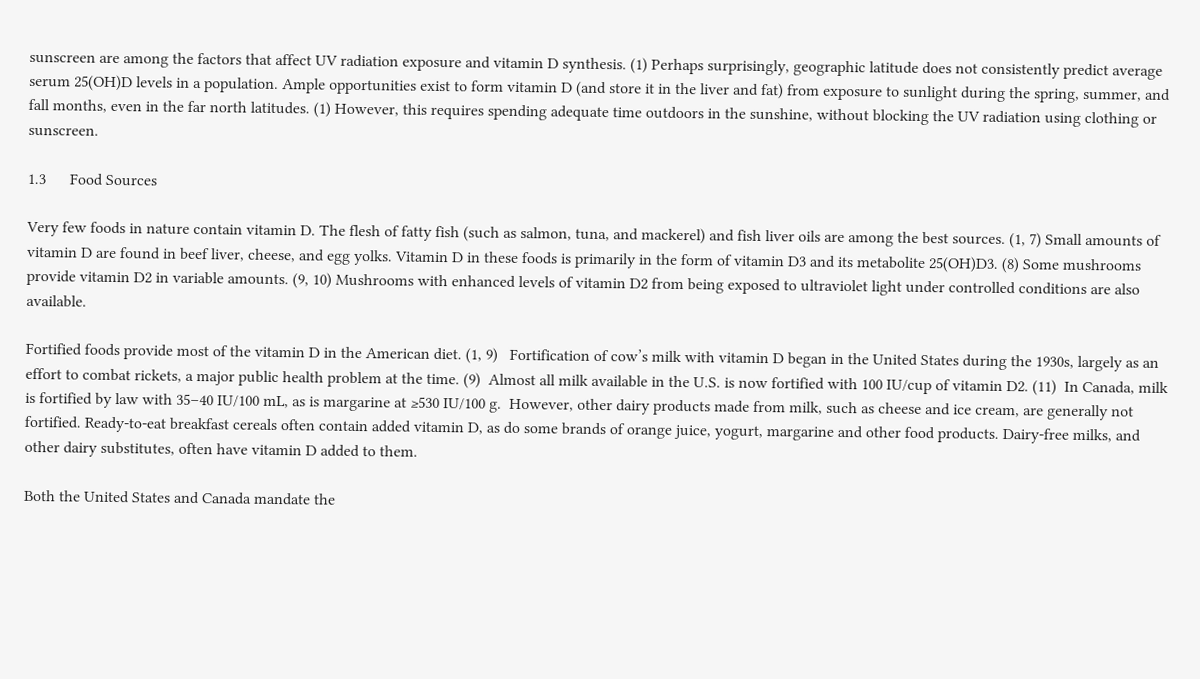sunscreen are among the factors that affect UV radiation exposure and vitamin D synthesis. (1) Perhaps surprisingly, geographic latitude does not consistently predict average serum 25(OH)D levels in a population. Ample opportunities exist to form vitamin D (and store it in the liver and fat) from exposure to sunlight during the spring, summer, and fall months, even in the far north latitudes. (1) However, this requires spending adequate time outdoors in the sunshine, without blocking the UV radiation using clothing or sunscreen.

1.3      Food Sources

Very few foods in nature contain vitamin D. The flesh of fatty fish (such as salmon, tuna, and mackerel) and fish liver oils are among the best sources. (1, 7) Small amounts of vitamin D are found in beef liver, cheese, and egg yolks. Vitamin D in these foods is primarily in the form of vitamin D3 and its metabolite 25(OH)D3. (8) Some mushrooms provide vitamin D2 in variable amounts. (9, 10) Mushrooms with enhanced levels of vitamin D2 from being exposed to ultraviolet light under controlled conditions are also available.

Fortified foods provide most of the vitamin D in the American diet. (1, 9)   Fortification of cow’s milk with vitamin D began in the United States during the 1930s, largely as an effort to combat rickets, a major public health problem at the time. (9)  Almost all milk available in the U.S. is now fortified with 100 IU/cup of vitamin D2. (11)  In Canada, milk is fortified by law with 35–40 IU/100 mL, as is margarine at ≥530 IU/100 g.  However, other dairy products made from milk, such as cheese and ice cream, are generally not fortified. Ready-to-eat breakfast cereals often contain added vitamin D, as do some brands of orange juice, yogurt, margarine and other food products. Dairy-free milks, and other dairy substitutes, often have vitamin D added to them.

Both the United States and Canada mandate the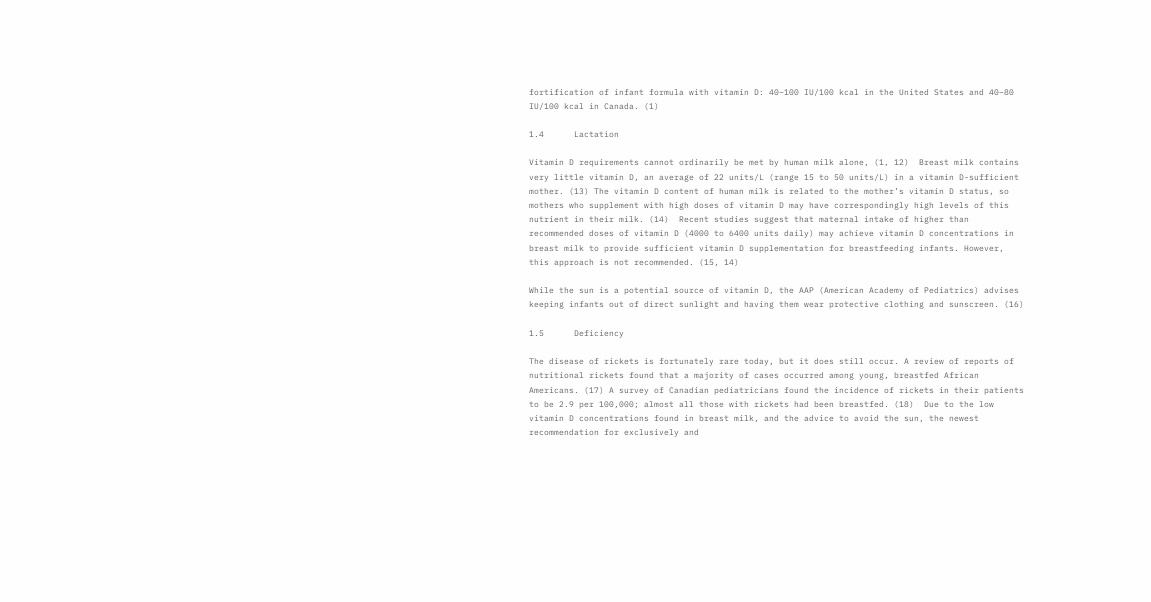fortification of infant formula with vitamin D: 40–100 IU/100 kcal in the United States and 40–80 IU/100 kcal in Canada. (1)

1.4      Lactation

Vitamin D requirements cannot ordinarily be met by human milk alone, (1, 12)  Breast milk contains very little vitamin D, an average of 22 units/L (range 15 to 50 units/L) in a vitamin D-sufficient mother. (13) The vitamin D content of human milk is related to the mother’s vitamin D status, so mothers who supplement with high doses of vitamin D may have correspondingly high levels of this nutrient in their milk. (14)  Recent studies suggest that maternal intake of higher than recommended doses of vitamin D (4000 to 6400 units daily) may achieve vitamin D concentrations in breast milk to provide sufficient vitamin D supplementation for breastfeeding infants. However, this approach is not recommended. (15, 14)

While the sun is a potential source of vitamin D, the AAP (American Academy of Pediatrics) advises keeping infants out of direct sunlight and having them wear protective clothing and sunscreen. (16)

1.5      Deficiency

The disease of rickets is fortunately rare today, but it does still occur. A review of reports of nutritional rickets found that a majority of cases occurred among young, breastfed African Americans. (17) A survey of Canadian pediatricians found the incidence of rickets in their patients to be 2.9 per 100,000; almost all those with rickets had been breastfed. (18)  Due to the low vitamin D concentrations found in breast milk, and the advice to avoid the sun, the newest recommendation for exclusively and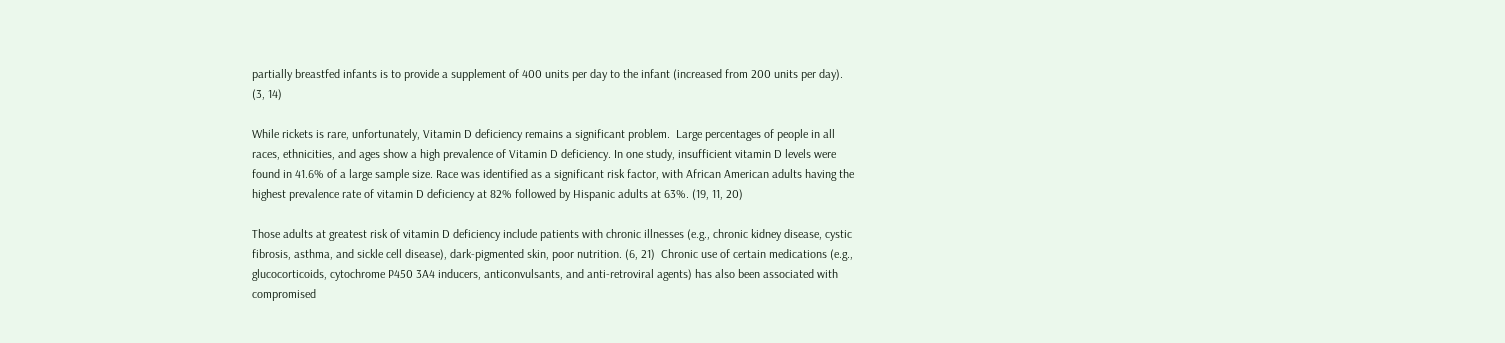partially breastfed infants is to provide a supplement of 400 units per day to the infant (increased from 200 units per day). (3, 14)

While rickets is rare, unfortunately, Vitamin D deficiency remains a significant problem.  Large percentages of people in all races, ethnicities, and ages show a high prevalence of Vitamin D deficiency. In one study, insufficient vitamin D levels were found in 41.6% of a large sample size. Race was identified as a significant risk factor, with African American adults having the highest prevalence rate of vitamin D deficiency at 82% followed by Hispanic adults at 63%. (19, 11, 20)

Those adults at greatest risk of vitamin D deficiency include patients with chronic illnesses (e.g., chronic kidney disease, cystic fibrosis, asthma, and sickle cell disease), dark-pigmented skin, poor nutrition. (6, 21)  Chronic use of certain medications (e.g., glucocorticoids, cytochrome P450 3A4 inducers, anticonvulsants, and anti-retroviral agents) has also been associated with compromised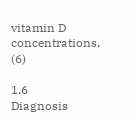vitamin D concentrations. (6)

1.6      Diagnosis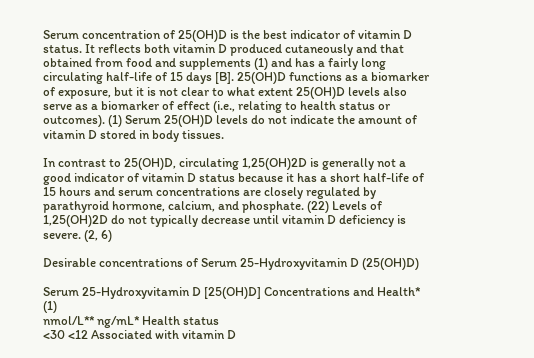Serum concentration of 25(OH)D is the best indicator of vitamin D status. It reflects both vitamin D produced cutaneously and that obtained from food and supplements (1) and has a fairly long circulating half-life of 15 days [B]. 25(OH)D functions as a biomarker of exposure, but it is not clear to what extent 25(OH)D levels also serve as a biomarker of effect (i.e., relating to health status or outcomes). (1) Serum 25(OH)D levels do not indicate the amount of vitamin D stored in body tissues.

In contrast to 25(OH)D, circulating 1,25(OH)2D is generally not a good indicator of vitamin D status because it has a short half-life of 15 hours and serum concentrations are closely regulated by parathyroid hormone, calcium, and phosphate. (22) Levels of 1,25(OH)2D do not typically decrease until vitamin D deficiency is severe. (2, 6)

Desirable concentrations of Serum 25-Hydroxyvitamin D (25(OH)D)

Serum 25-Hydroxyvitamin D [25(OH)D] Concentrations and Health* (1)
nmol/L** ng/mL* Health status
<30 <12 Associated with vitamin D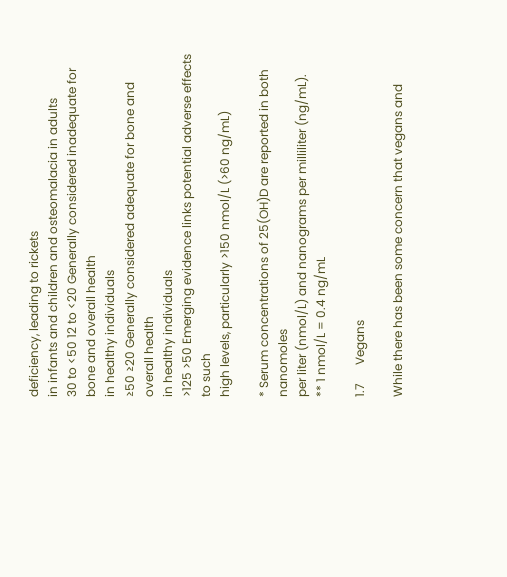deficiency, leading to rickets
in infants and children and osteomalacia in adults
30 to <50 12 to <20 Generally considered inadequate for bone and overall health
in healthy individuals
≥50 ≥20 Generally considered adequate for bone and overall health
in healthy individuals
>125 >50 Emerging evidence links potential adverse effects to such
high levels, particularly >150 nmol/L (>60 ng/mL)

* Serum concentrations of 25(OH)D are reported in both nanomoles
per liter (nmol/L) and nanograms per milliliter (ng/mL).
** 1 nmol/L = 0.4 ng/mL

1.7      Vegans

While there has been some concern that vegans and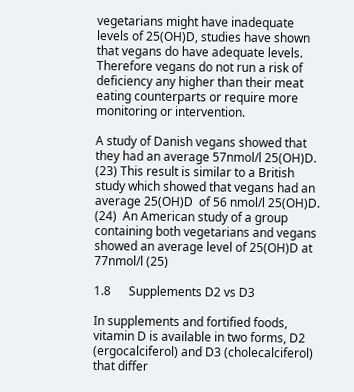vegetarians might have inadequate levels of 25(OH)D, studies have shown that vegans do have adequate levels. Therefore vegans do not run a risk of deficiency any higher than their meat eating counterparts or require more monitoring or intervention.

A study of Danish vegans showed that they had an average 57nmol/l 25(OH)D. (23) This result is similar to a British study which showed that vegans had an average 25(OH)D  of 56 nmol/l 25(OH)D. (24)  An American study of a group containing both vegetarians and vegans showed an average level of 25(OH)D at 77nmol/l (25)

1.8      Supplements D2 vs D3

In supplements and fortified foods, vitamin D is available in two forms, D2 (ergocalciferol) and D3 (cholecalciferol) that differ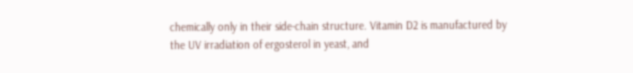chemically only in their side-chain structure. Vitamin D2 is manufactured by the UV irradiation of ergosterol in yeast, and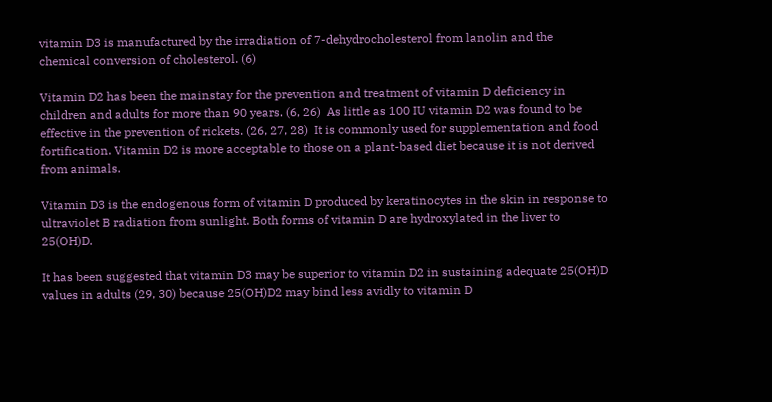vitamin D3 is manufactured by the irradiation of 7-dehydrocholesterol from lanolin and the chemical conversion of cholesterol. (6)

Vitamin D2 has been the mainstay for the prevention and treatment of vitamin D deficiency in children and adults for more than 90 years. (6, 26)  As little as 100 IU vitamin D2 was found to be effective in the prevention of rickets. (26, 27, 28)  It is commonly used for supplementation and food fortification. Vitamin D2 is more acceptable to those on a plant-based diet because it is not derived from animals.

Vitamin D3 is the endogenous form of vitamin D produced by keratinocytes in the skin in response to ultraviolet B radiation from sunlight. Both forms of vitamin D are hydroxylated in the liver to 25(OH)D.

It has been suggested that vitamin D3 may be superior to vitamin D2 in sustaining adequate 25(OH)D values in adults (29, 30) because 25(OH)D2 may bind less avidly to vitamin D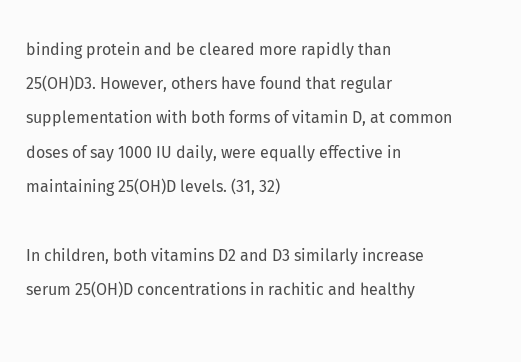binding protein and be cleared more rapidly than 25(OH)D3. However, others have found that regular supplementation with both forms of vitamin D, at common doses of say 1000 IU daily, were equally effective in maintaining 25(OH)D levels. (31, 32)

In children, both vitamins D2 and D3 similarly increase serum 25(OH)D concentrations in rachitic and healthy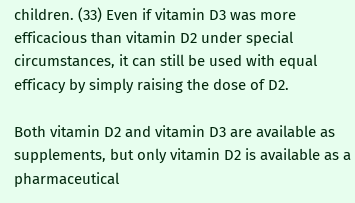children. (33) Even if vitamin D3 was more efficacious than vitamin D2 under special circumstances, it can still be used with equal efficacy by simply raising the dose of D2.

Both vitamin D2 and vitamin D3 are available as supplements, but only vitamin D2 is available as a pharmaceutical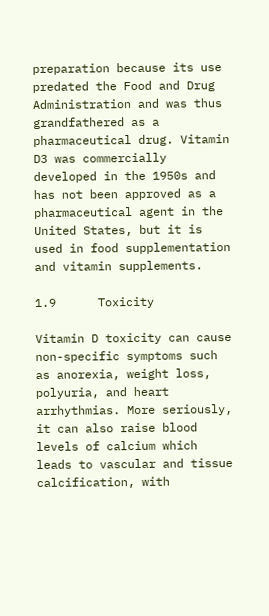preparation because its use predated the Food and Drug Administration and was thus grandfathered as a pharmaceutical drug. Vitamin D3 was commercially developed in the 1950s and has not been approved as a pharmaceutical agent in the United States, but it is used in food supplementation and vitamin supplements.

1.9      Toxicity

Vitamin D toxicity can cause non-specific symptoms such as anorexia, weight loss, polyuria, and heart arrhythmias. More seriously, it can also raise blood levels of calcium which leads to vascular and tissue calcification, with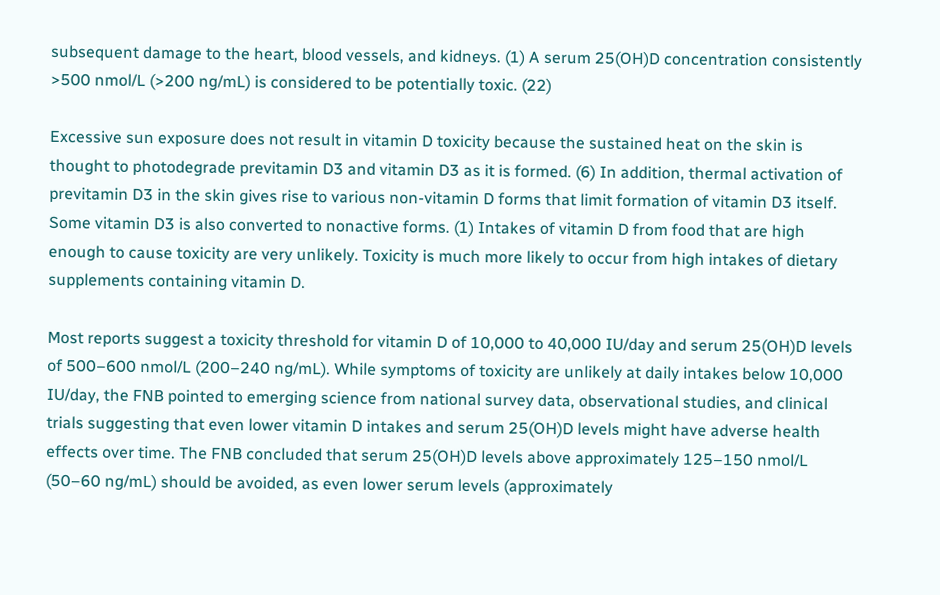subsequent damage to the heart, blood vessels, and kidneys. (1) A serum 25(OH)D concentration consistently >500 nmol/L (>200 ng/mL) is considered to be potentially toxic. (22)

Excessive sun exposure does not result in vitamin D toxicity because the sustained heat on the skin is thought to photodegrade previtamin D3 and vitamin D3 as it is formed. (6) In addition, thermal activation of previtamin D3 in the skin gives rise to various non-vitamin D forms that limit formation of vitamin D3 itself. Some vitamin D3 is also converted to nonactive forms. (1) Intakes of vitamin D from food that are high enough to cause toxicity are very unlikely. Toxicity is much more likely to occur from high intakes of dietary supplements containing vitamin D.

Most reports suggest a toxicity threshold for vitamin D of 10,000 to 40,000 IU/day and serum 25(OH)D levels of 500–600 nmol/L (200–240 ng/mL). While symptoms of toxicity are unlikely at daily intakes below 10,000 IU/day, the FNB pointed to emerging science from national survey data, observational studies, and clinical trials suggesting that even lower vitamin D intakes and serum 25(OH)D levels might have adverse health effects over time. The FNB concluded that serum 25(OH)D levels above approximately 125–150 nmol/L (50–60 ng/mL) should be avoided, as even lower serum levels (approximately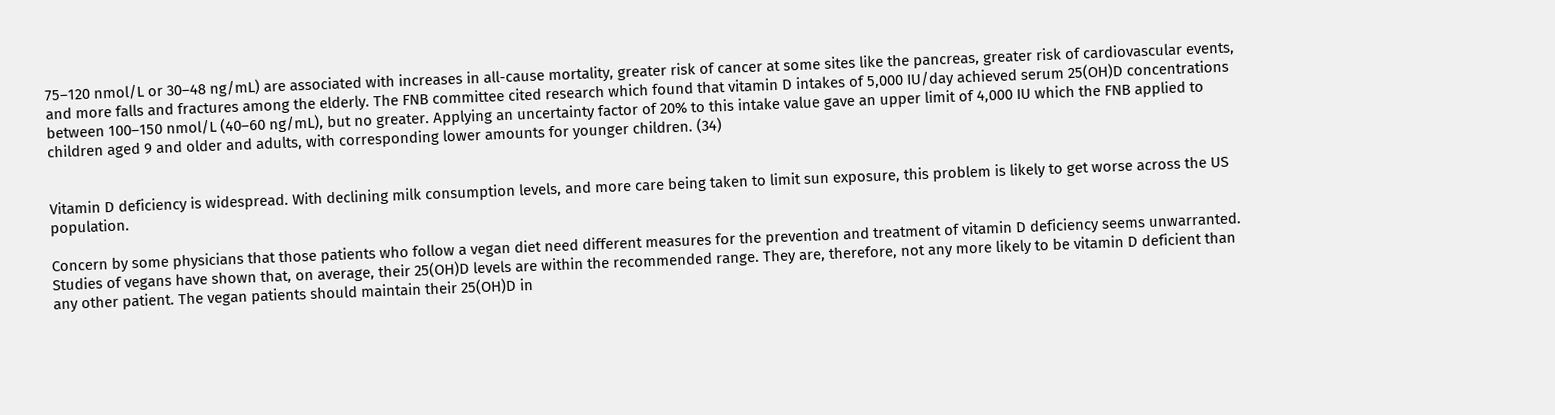75–120 nmol/L or 30–48 ng/mL) are associated with increases in all-cause mortality, greater risk of cancer at some sites like the pancreas, greater risk of cardiovascular events, and more falls and fractures among the elderly. The FNB committee cited research which found that vitamin D intakes of 5,000 IU/day achieved serum 25(OH)D concentrations between 100–150 nmol/L (40–60 ng/mL), but no greater. Applying an uncertainty factor of 20% to this intake value gave an upper limit of 4,000 IU which the FNB applied to children aged 9 and older and adults, with corresponding lower amounts for younger children. (34)


Vitamin D deficiency is widespread. With declining milk consumption levels, and more care being taken to limit sun exposure, this problem is likely to get worse across the US population.

Concern by some physicians that those patients who follow a vegan diet need different measures for the prevention and treatment of vitamin D deficiency seems unwarranted. Studies of vegans have shown that, on average, their 25(OH)D levels are within the recommended range. They are, therefore, not any more likely to be vitamin D deficient than any other patient. The vegan patients should maintain their 25(OH)D in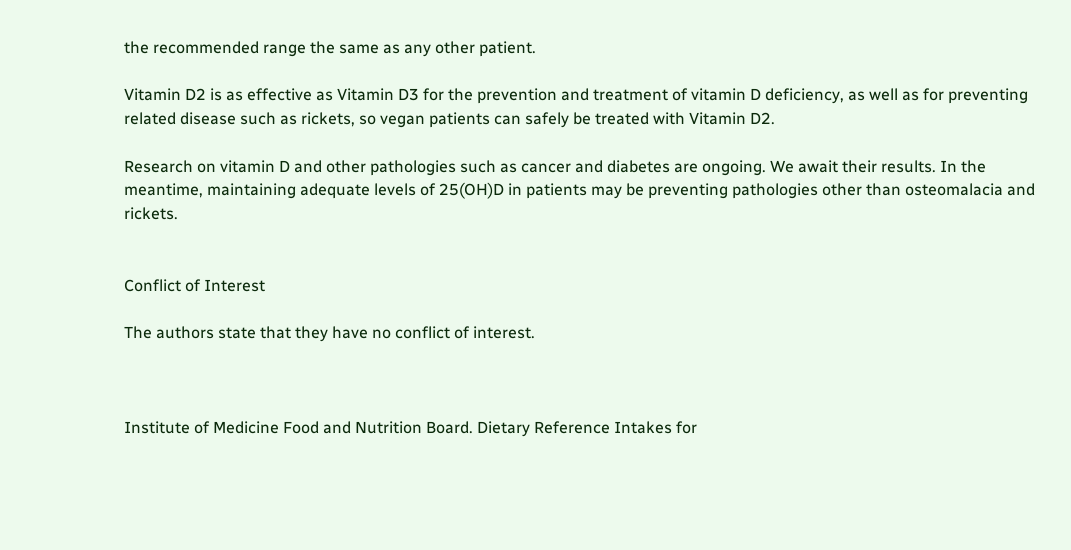the recommended range the same as any other patient.

Vitamin D2 is as effective as Vitamin D3 for the prevention and treatment of vitamin D deficiency, as well as for preventing related disease such as rickets, so vegan patients can safely be treated with Vitamin D2.

Research on vitamin D and other pathologies such as cancer and diabetes are ongoing. We await their results. In the meantime, maintaining adequate levels of 25(OH)D in patients may be preventing pathologies other than osteomalacia and rickets.


Conflict of Interest

The authors state that they have no conflict of interest.



Institute of Medicine Food and Nutrition Board. Dietary Reference Intakes for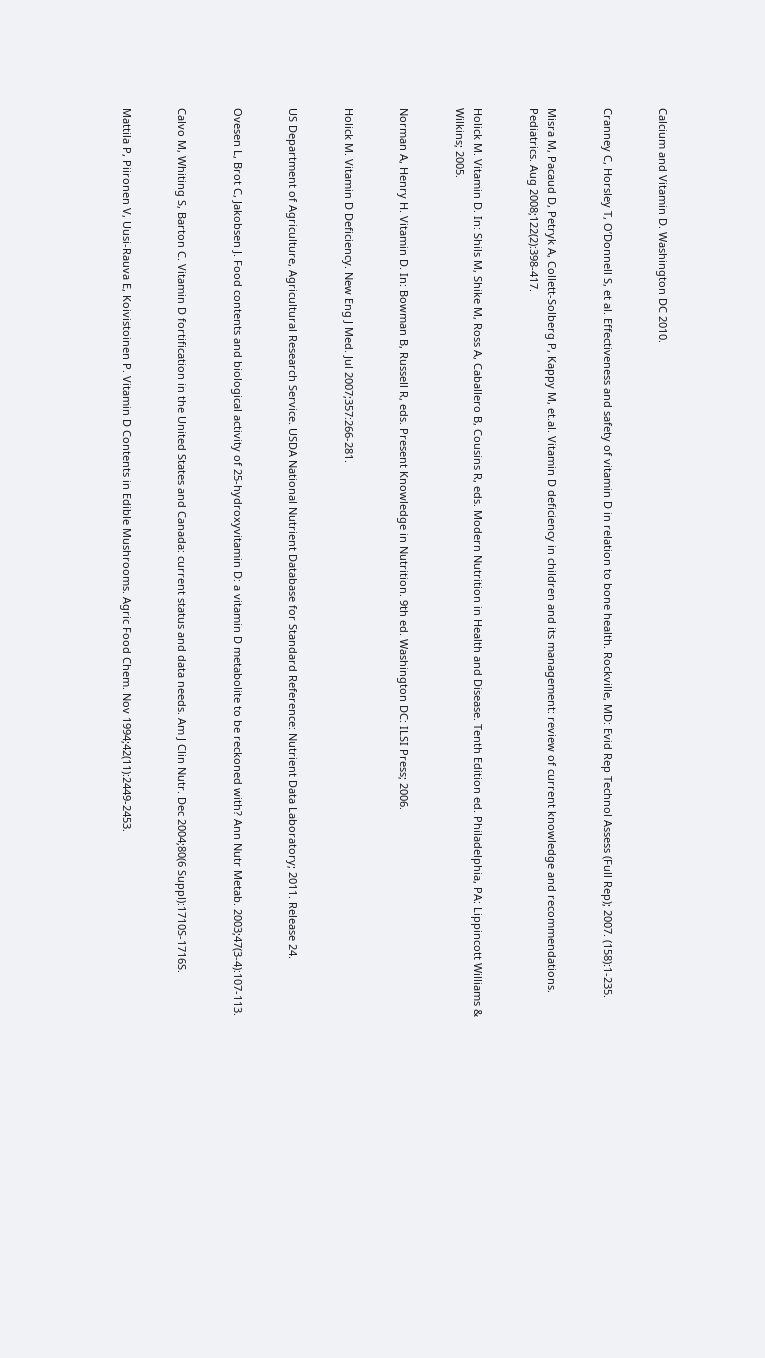Calcium and Vitamin D. Washington DC 2010.


Cranney C, Horsley T, O’Donnell S, et al. Effectiveness and safety of vitamin D in relation to bone health. Rockville, MD: Evid Rep Technol Assess (Full Rep); 2007. (158):1-235.


Misra M, Pacaud D, Petryk A, Collett-Solberg P, Kappy M, et.al. Vitamin D deficiency in children and its management: review of current knowledge and recommendations. Pediatrics. Aug 2008;122(2):398-417.


Holick M. Vitamin D. In: Shils M, Shike M, Ross A, Caballero B, Cousins R, eds. Modern Nutrition in Health and Disease. Tenth Edition ed. Philadelphia, PA: Lippincott Williams & Wilkins; 2005.


Norman A, Henry H. Vitamin D. In: Bowman B, Russell R, eds. Present Knowledge in Nutrition. 9th ed. Washington DC: ILSI Press; 2006.


Holick M. Vitamin D Deficiency. New Eng J Med. Jul 2007;357:266-281.


US Department of Agriculture, Agricultural Research Service. USDA National Nutrient Database for Standard Reference: Nutrient Data Laboratory; 2011. Release 24.


Ovesen L, Brot C, Jakobsen J. Food contents and biological activity of 25-hydroxyvitamin D: a vitamin D metabolite to be reckoned with? Ann Nutr Metab. 2003;47(3-4):107-113.


Calvo M, Whiting S, Barton C. Vitamin D fortification in the United States and Canada: current status and data needs. Am J Clin Nutr. Dec 2004;80(6 Suppl):1710S-1716S.


Mattila P, Piironen V, Uusi-Rauva E, Koivistoinen P. Vitamin D Contents in Edible Mushrooms. Agric Food Chem. Nov 1994;42(11):2449-2453.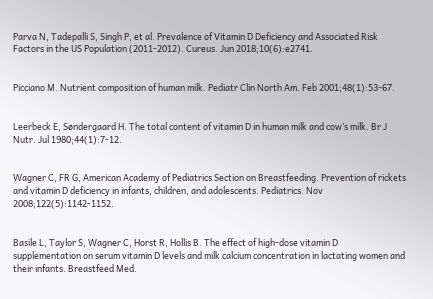Parva N, Tadepalli S, Singh P, et al. Prevalence of Vitamin D Deficiency and Associated Risk Factors in the US Population (2011-2012). Cureus. Jun 2018;10(6):e2741.


Picciano M. Nutrient composition of human milk. Pediatr Clin North Am. Feb 2001;48(1):53-67.


Leerbeck E, Søndergaard H. The total content of vitamin D in human milk and cow’s milk. Br J Nutr. Jul 1980;44(1):7-12.


Wagner C, FR G, American Academy of Pediatrics Section on Breastfeeding. Prevention of rickets and vitamin D deficiency in infants, children, and adolescents. Pediatrics. Nov 2008;122(5):1142-1152.


Basile L, Taylor S, Wagner C, Horst R, Hollis B. The effect of high-dose vitamin D supplementation on serum vitamin D levels and milk calcium concentration in lactating women and their infants. Breastfeed Med.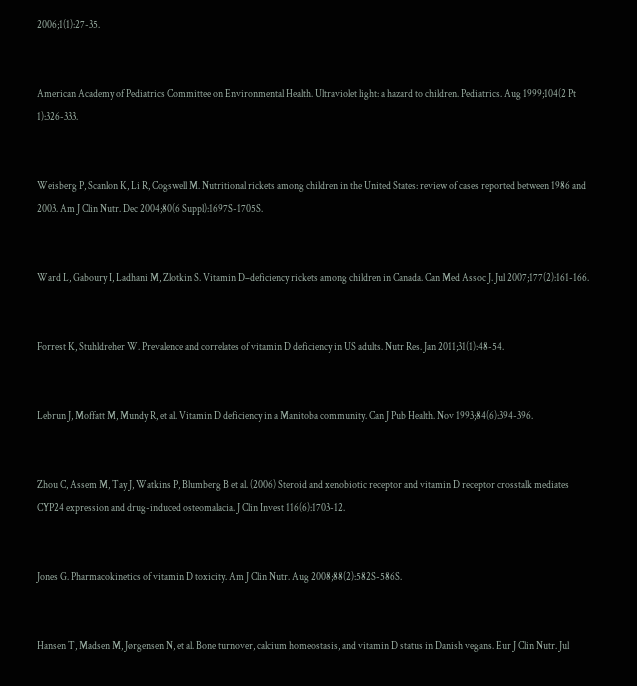2006;1(1):27-35.


American Academy of Pediatrics Committee on Environmental Health. Ultraviolet light: a hazard to children. Pediatrics. Aug 1999;104(2 Pt 1):326-333.


Weisberg P, Scanlon K, Li R, Cogswell M. Nutritional rickets among children in the United States: review of cases reported between 1986 and 2003. Am J Clin Nutr. Dec 2004;80(6 Suppl):1697S-1705S.


Ward L, Gaboury I, Ladhani M, Zlotkin S. Vitamin D–deficiency rickets among children in Canada. Can Med Assoc J. Jul 2007;177(2):161-166.


Forrest K, Stuhldreher W. Prevalence and correlates of vitamin D deficiency in US adults. Nutr Res. Jan 2011;31(1):48-54.


Lebrun J, Moffatt M, Mundy R, et al. Vitamin D deficiency in a Manitoba community. Can J Pub Health. Nov 1993;84(6):394-396.


Zhou C, Assem M, Tay J, Watkins P, Blumberg B et al. (2006) Steroid and xenobiotic receptor and vitamin D receptor crosstalk mediates CYP24 expression and drug-induced osteomalacia. J Clin Invest 116(6):1703-12.


Jones G. Pharmacokinetics of vitamin D toxicity. Am J Clin Nutr. Aug 2008;88(2):582S-586S.


Hansen T, Madsen M, Jørgensen N, et al. Bone turnover, calcium homeostasis, and vitamin D status in Danish vegans. Eur J Clin Nutr. Jul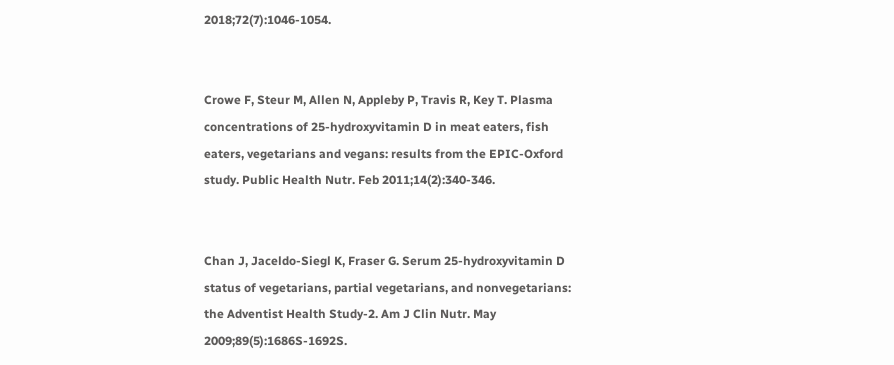2018;72(7):1046-1054.


Crowe F, Steur M, Allen N, Appleby P, Travis R, Key T. Plasma concentrations of 25-hydroxyvitamin D in meat eaters, fish eaters, vegetarians and vegans: results from the EPIC-Oxford study. Public Health Nutr. Feb 2011;14(2):340-346.


Chan J, Jaceldo-Siegl K, Fraser G. Serum 25-hydroxyvitamin D status of vegetarians, partial vegetarians, and nonvegetarians: the Adventist Health Study-2. Am J Clin Nutr. May 2009;89(5):1686S-1692S.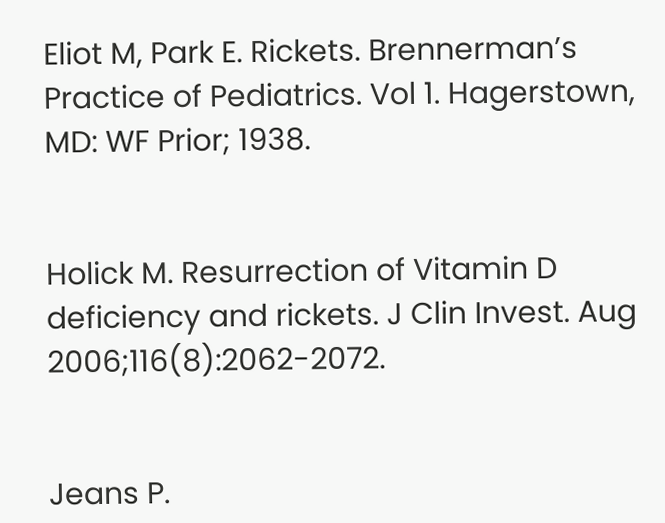Eliot M, Park E. Rickets. Brennerman’s Practice of Pediatrics. Vol 1. Hagerstown, MD: WF Prior; 1938.


Holick M. Resurrection of Vitamin D deficiency and rickets. J Clin Invest. Aug 2006;116(8):2062-2072.


Jeans P.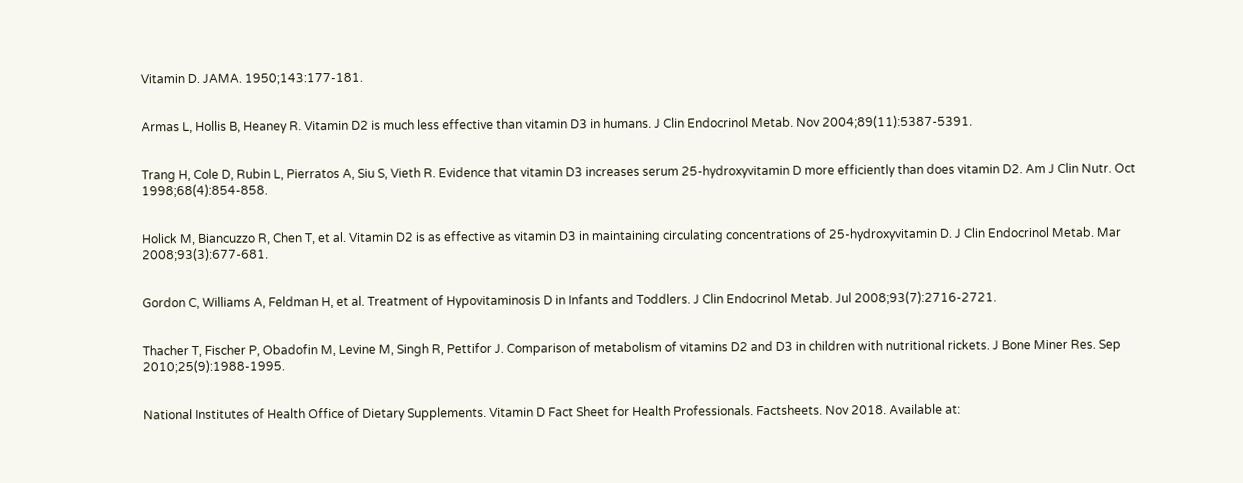Vitamin D. JAMA. 1950;143:177-181.


Armas L, Hollis B, Heaney R. Vitamin D2 is much less effective than vitamin D3 in humans. J Clin Endocrinol Metab. Nov 2004;89(11):5387-5391.


Trang H, Cole D, Rubin L, Pierratos A, Siu S, Vieth R. Evidence that vitamin D3 increases serum 25-hydroxyvitamin D more efficiently than does vitamin D2. Am J Clin Nutr. Oct 1998;68(4):854-858.


Holick M, Biancuzzo R, Chen T, et al. Vitamin D2 is as effective as vitamin D3 in maintaining circulating concentrations of 25-hydroxyvitamin D. J Clin Endocrinol Metab. Mar 2008;93(3):677-681.


Gordon C, Williams A, Feldman H, et al. Treatment of Hypovitaminosis D in Infants and Toddlers. J Clin Endocrinol Metab. Jul 2008;93(7):2716-2721.


Thacher T, Fischer P, Obadofin M, Levine M, Singh R, Pettifor J. Comparison of metabolism of vitamins D2 and D3 in children with nutritional rickets. J Bone Miner Res. Sep 2010;25(9):1988-1995.


National Institutes of Health Office of Dietary Supplements. Vitamin D Fact Sheet for Health Professionals. Factsheets. Nov 2018. Available at: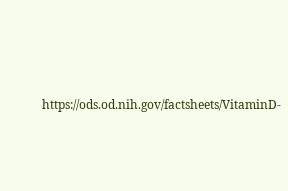https://ods.od.nih.gov/factsheets/VitaminD-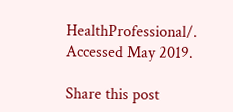HealthProfessional/. Accessed May 2019.

Share this post